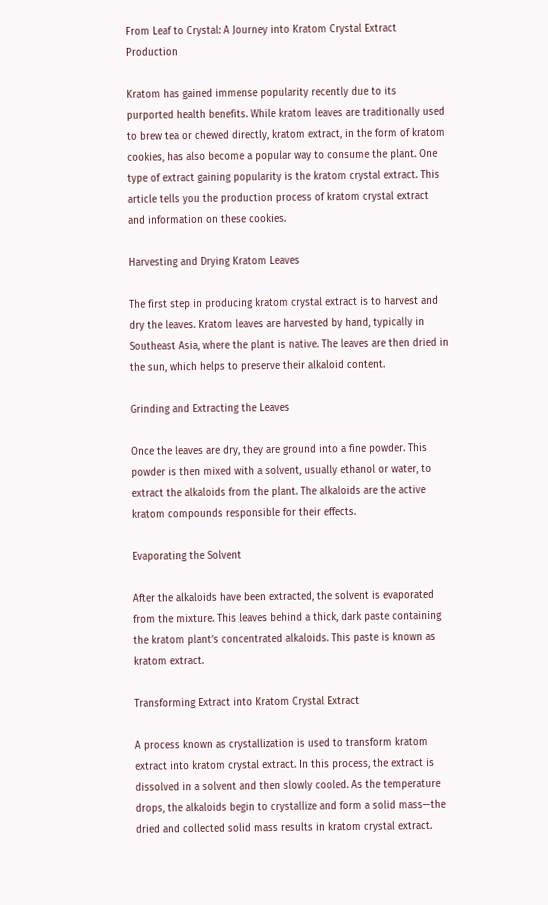From Leaf to Crystal: A Journey into Kratom Crystal Extract Production

Kratom has gained immense popularity recently due to its purported health benefits. While kratom leaves are traditionally used to brew tea or chewed directly, kratom extract, in the form of kratom cookies, has also become a popular way to consume the plant. One type of extract gaining popularity is the kratom crystal extract. This article tells you the production process of kratom crystal extract and information on these cookies.

Harvesting and Drying Kratom Leaves

The first step in producing kratom crystal extract is to harvest and dry the leaves. Kratom leaves are harvested by hand, typically in Southeast Asia, where the plant is native. The leaves are then dried in the sun, which helps to preserve their alkaloid content.

Grinding and Extracting the Leaves

Once the leaves are dry, they are ground into a fine powder. This powder is then mixed with a solvent, usually ethanol or water, to extract the alkaloids from the plant. The alkaloids are the active kratom compounds responsible for their effects.

Evaporating the Solvent

After the alkaloids have been extracted, the solvent is evaporated from the mixture. This leaves behind a thick, dark paste containing the kratom plant’s concentrated alkaloids. This paste is known as kratom extract.

Transforming Extract into Kratom Crystal Extract

A process known as crystallization is used to transform kratom extract into kratom crystal extract. In this process, the extract is dissolved in a solvent and then slowly cooled. As the temperature drops, the alkaloids begin to crystallize and form a solid mass—the dried and collected solid mass results in kratom crystal extract.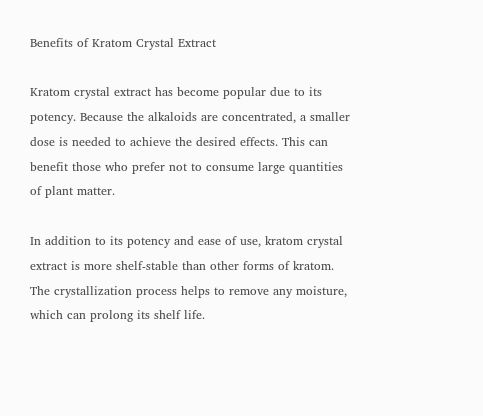Benefits of Kratom Crystal Extract

Kratom crystal extract has become popular due to its potency. Because the alkaloids are concentrated, a smaller dose is needed to achieve the desired effects. This can benefit those who prefer not to consume large quantities of plant matter.

In addition to its potency and ease of use, kratom crystal extract is more shelf-stable than other forms of kratom. The crystallization process helps to remove any moisture, which can prolong its shelf life.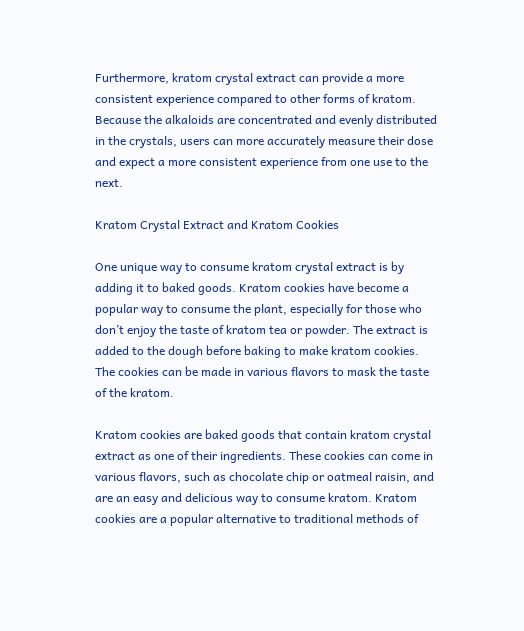Furthermore, kratom crystal extract can provide a more consistent experience compared to other forms of kratom. Because the alkaloids are concentrated and evenly distributed in the crystals, users can more accurately measure their dose and expect a more consistent experience from one use to the next.

Kratom Crystal Extract and Kratom Cookies

One unique way to consume kratom crystal extract is by adding it to baked goods. Kratom cookies have become a popular way to consume the plant, especially for those who don’t enjoy the taste of kratom tea or powder. The extract is added to the dough before baking to make kratom cookies. The cookies can be made in various flavors to mask the taste of the kratom.

Kratom cookies are baked goods that contain kratom crystal extract as one of their ingredients. These cookies can come in various flavors, such as chocolate chip or oatmeal raisin, and are an easy and delicious way to consume kratom. Kratom cookies are a popular alternative to traditional methods of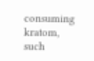consuming kratom, such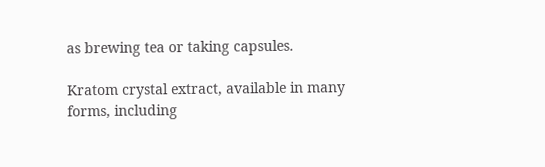as brewing tea or taking capsules.

Kratom crystal extract, available in many forms, including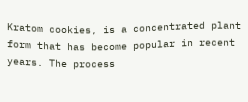Kratom cookies, is a concentrated plant form that has become popular in recent years. The process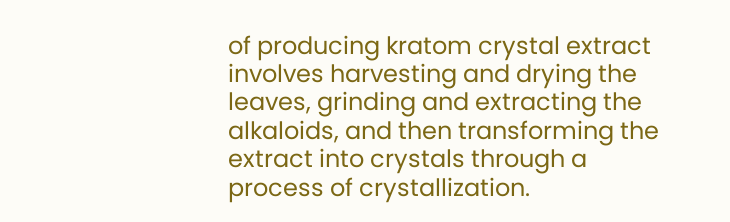of producing kratom crystal extract involves harvesting and drying the leaves, grinding and extracting the alkaloids, and then transforming the extract into crystals through a process of crystallization.